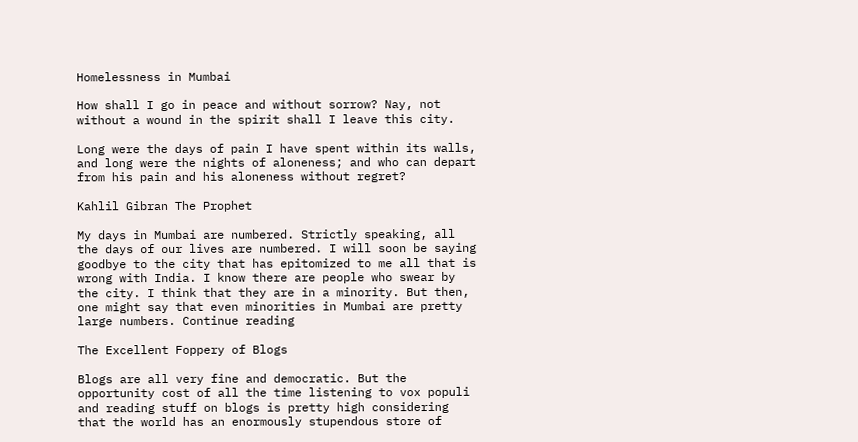Homelessness in Mumbai

How shall I go in peace and without sorrow? Nay, not without a wound in the spirit shall I leave this city.

Long were the days of pain I have spent within its walls, and long were the nights of aloneness; and who can depart from his pain and his aloneness without regret?

Kahlil Gibran The Prophet

My days in Mumbai are numbered. Strictly speaking, all the days of our lives are numbered. I will soon be saying goodbye to the city that has epitomized to me all that is wrong with India. I know there are people who swear by the city. I think that they are in a minority. But then, one might say that even minorities in Mumbai are pretty large numbers. Continue reading

The Excellent Foppery of Blogs

Blogs are all very fine and democratic. But the opportunity cost of all the time listening to vox populi and reading stuff on blogs is pretty high considering that the world has an enormously stupendous store of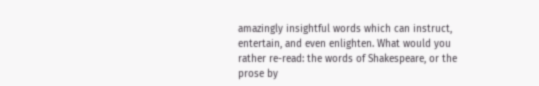amazingly insightful words which can instruct, entertain, and even enlighten. What would you rather re-read: the words of Shakespeare, or the prose by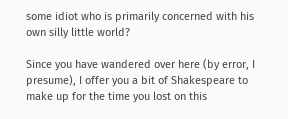some idiot who is primarily concerned with his own silly little world?

Since you have wandered over here (by error, I presume), I offer you a bit of Shakespeare to make up for the time you lost on this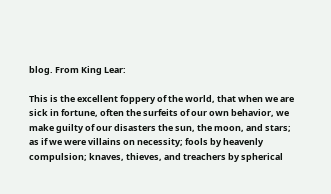blog. From King Lear:

This is the excellent foppery of the world, that when we are sick in fortune, often the surfeits of our own behavior, we make guilty of our disasters the sun, the moon, and stars; as if we were villains on necessity; fools by heavenly compulsion; knaves, thieves, and treachers by spherical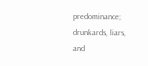predominance; drunkards, liars, and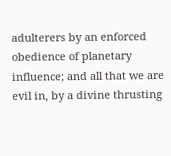adulterers by an enforced obedience of planetary influence; and all that we are evil in, by a divine thrusting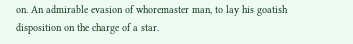on. An admirable evasion of whoremaster man, to lay his goatish disposition on the charge of a star.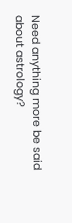Need anything more be said about astrology?